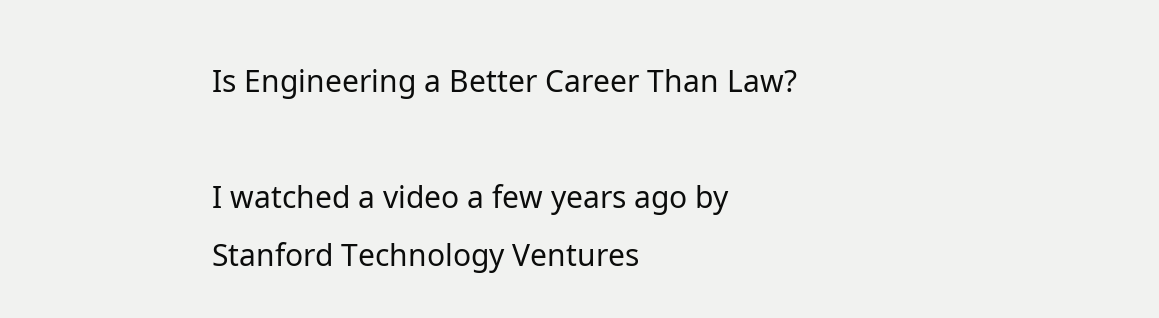Is Engineering a Better Career Than Law?

I watched a video a few years ago by Stanford Technology Ventures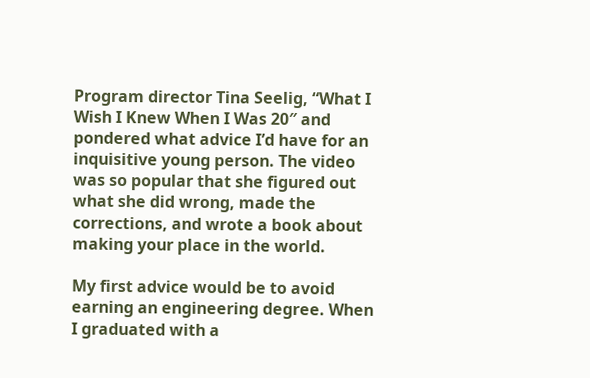Program director Tina Seelig, “What I Wish I Knew When I Was 20″ and pondered what advice I’d have for an inquisitive young person. The video was so popular that she figured out what she did wrong, made the corrections, and wrote a book about making your place in the world.

My first advice would be to avoid earning an engineering degree. When I graduated with a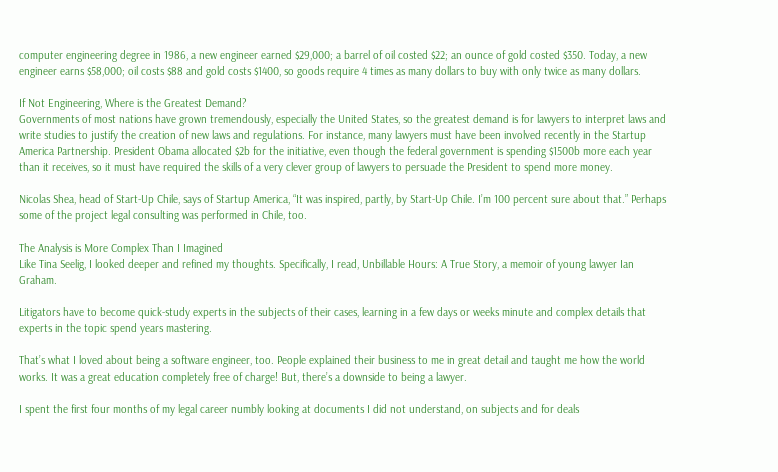computer engineering degree in 1986, a new engineer earned $29,000; a barrel of oil costed $22; an ounce of gold costed $350. Today, a new engineer earns $58,000; oil costs $88 and gold costs $1400, so goods require 4 times as many dollars to buy with only twice as many dollars.

If Not Engineering, Where is the Greatest Demand?
Governments of most nations have grown tremendously, especially the United States, so the greatest demand is for lawyers to interpret laws and write studies to justify the creation of new laws and regulations. For instance, many lawyers must have been involved recently in the Startup America Partnership. President Obama allocated $2b for the initiative, even though the federal government is spending $1500b more each year than it receives, so it must have required the skills of a very clever group of lawyers to persuade the President to spend more money.

Nicolas Shea, head of Start-Up Chile, says of Startup America, “It was inspired, partly, by Start-Up Chile. I’m 100 percent sure about that.” Perhaps some of the project legal consulting was performed in Chile, too.

The Analysis is More Complex Than I Imagined
Like Tina Seelig, I looked deeper and refined my thoughts. Specifically, I read, Unbillable Hours: A True Story, a memoir of young lawyer Ian Graham.

Litigators have to become quick-study experts in the subjects of their cases, learning in a few days or weeks minute and complex details that experts in the topic spend years mastering.

That’s what I loved about being a software engineer, too. People explained their business to me in great detail and taught me how the world works. It was a great education completely free of charge! But, there’s a downside to being a lawyer.

I spent the first four months of my legal career numbly looking at documents I did not understand, on subjects and for deals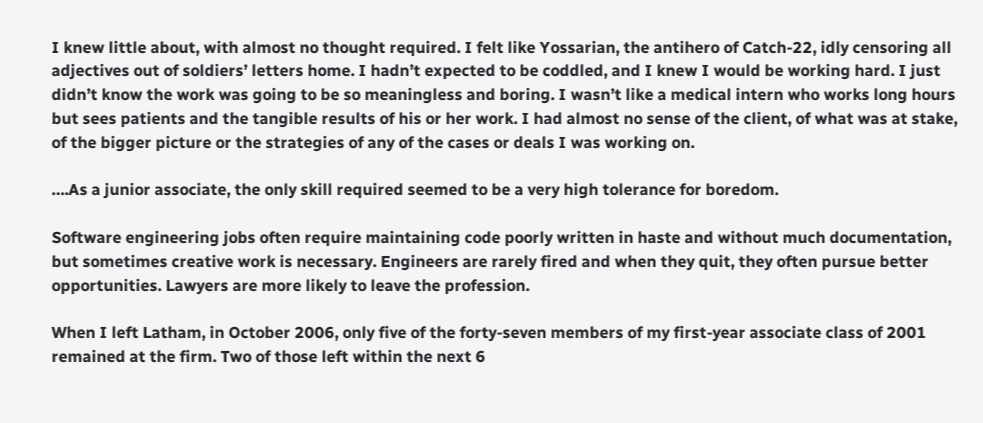I knew little about, with almost no thought required. I felt like Yossarian, the antihero of Catch-22, idly censoring all adjectives out of soldiers’ letters home. I hadn’t expected to be coddled, and I knew I would be working hard. I just didn’t know the work was going to be so meaningless and boring. I wasn’t like a medical intern who works long hours but sees patients and the tangible results of his or her work. I had almost no sense of the client, of what was at stake, of the bigger picture or the strategies of any of the cases or deals I was working on.

….As a junior associate, the only skill required seemed to be a very high tolerance for boredom.

Software engineering jobs often require maintaining code poorly written in haste and without much documentation, but sometimes creative work is necessary. Engineers are rarely fired and when they quit, they often pursue better opportunities. Lawyers are more likely to leave the profession.

When I left Latham, in October 2006, only five of the forty-seven members of my first-year associate class of 2001 remained at the firm. Two of those left within the next 6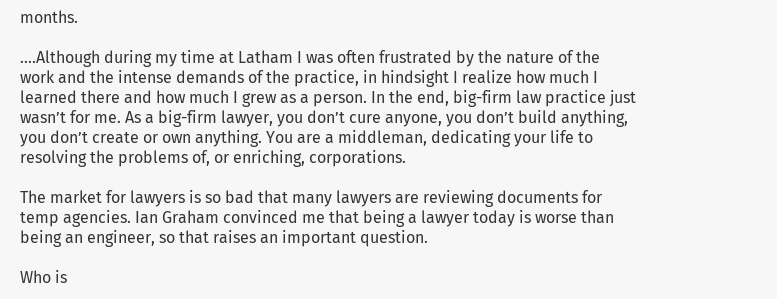months.

….Although during my time at Latham I was often frustrated by the nature of the work and the intense demands of the practice, in hindsight I realize how much I learned there and how much I grew as a person. In the end, big-firm law practice just wasn’t for me. As a big-firm lawyer, you don’t cure anyone, you don’t build anything, you don’t create or own anything. You are a middleman, dedicating your life to resolving the problems of, or enriching, corporations.

The market for lawyers is so bad that many lawyers are reviewing documents for temp agencies. Ian Graham convinced me that being a lawyer today is worse than being an engineer, so that raises an important question.

Who is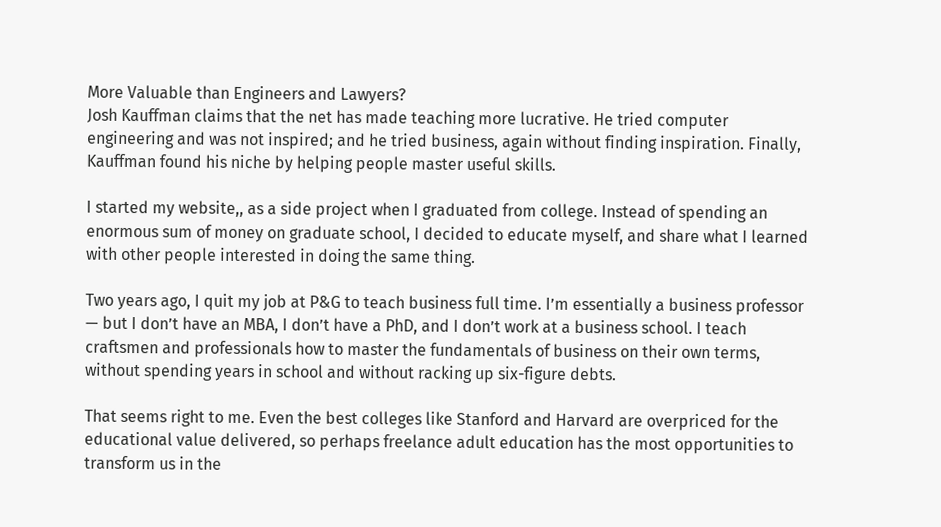More Valuable than Engineers and Lawyers?
Josh Kauffman claims that the net has made teaching more lucrative. He tried computer engineering and was not inspired; and he tried business, again without finding inspiration. Finally, Kauffman found his niche by helping people master useful skills.

I started my website,, as a side project when I graduated from college. Instead of spending an enormous sum of money on graduate school, I decided to educate myself, and share what I learned with other people interested in doing the same thing.

Two years ago, I quit my job at P&G to teach business full time. I’m essentially a business professor — but I don’t have an MBA, I don’t have a PhD, and I don’t work at a business school. I teach craftsmen and professionals how to master the fundamentals of business on their own terms, without spending years in school and without racking up six-figure debts.

That seems right to me. Even the best colleges like Stanford and Harvard are overpriced for the educational value delivered, so perhaps freelance adult education has the most opportunities to transform us in the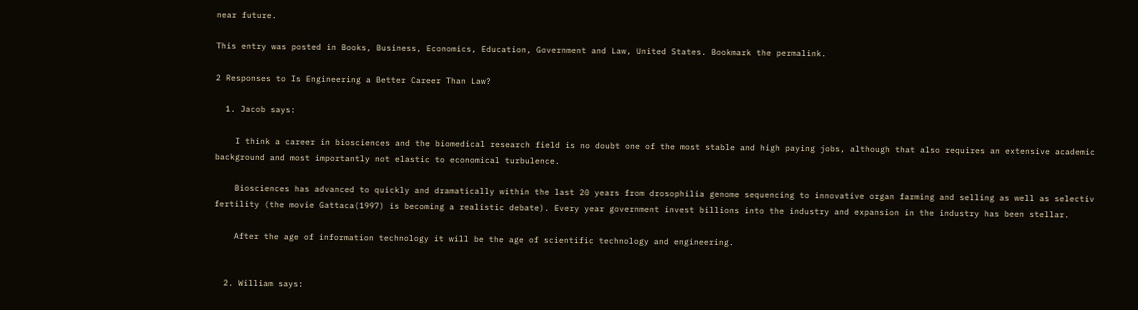near future.

This entry was posted in Books, Business, Economics, Education, Government and Law, United States. Bookmark the permalink.

2 Responses to Is Engineering a Better Career Than Law?

  1. Jacob says:

    I think a career in biosciences and the biomedical research field is no doubt one of the most stable and high paying jobs, although that also requires an extensive academic background and most importantly not elastic to economical turbulence.

    Biosciences has advanced to quickly and dramatically within the last 20 years from drosophilia genome sequencing to innovative organ farming and selling as well as selectiv fertility (the movie Gattaca(1997) is becoming a realistic debate). Every year government invest billions into the industry and expansion in the industry has been stellar.

    After the age of information technology it will be the age of scientific technology and engineering.


  2. William says: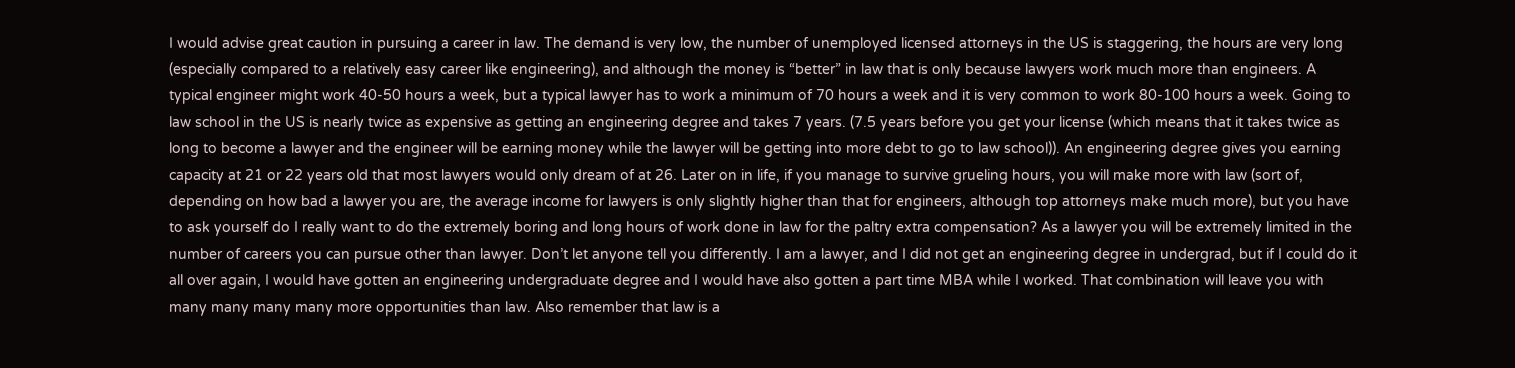I would advise great caution in pursuing a career in law. The demand is very low, the number of unemployed licensed attorneys in the US is staggering, the hours are very long (especially compared to a relatively easy career like engineering), and although the money is “better” in law that is only because lawyers work much more than engineers. A typical engineer might work 40-50 hours a week, but a typical lawyer has to work a minimum of 70 hours a week and it is very common to work 80-100 hours a week. Going to law school in the US is nearly twice as expensive as getting an engineering degree and takes 7 years. (7.5 years before you get your license (which means that it takes twice as long to become a lawyer and the engineer will be earning money while the lawyer will be getting into more debt to go to law school)). An engineering degree gives you earning capacity at 21 or 22 years old that most lawyers would only dream of at 26. Later on in life, if you manage to survive grueling hours, you will make more with law (sort of, depending on how bad a lawyer you are, the average income for lawyers is only slightly higher than that for engineers, although top attorneys make much more), but you have to ask yourself do I really want to do the extremely boring and long hours of work done in law for the paltry extra compensation? As a lawyer you will be extremely limited in the number of careers you can pursue other than lawyer. Don’t let anyone tell you differently. I am a lawyer, and I did not get an engineering degree in undergrad, but if I could do it all over again, I would have gotten an engineering undergraduate degree and I would have also gotten a part time MBA while I worked. That combination will leave you with many many many many more opportunities than law. Also remember that law is a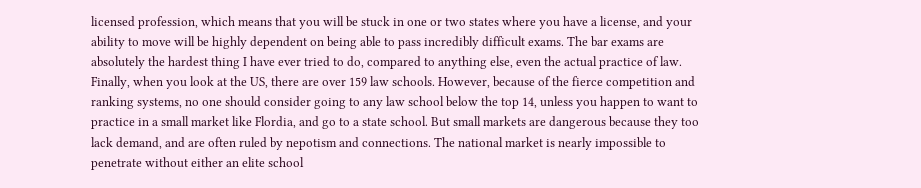licensed profession, which means that you will be stuck in one or two states where you have a license, and your ability to move will be highly dependent on being able to pass incredibly difficult exams. The bar exams are absolutely the hardest thing I have ever tried to do, compared to anything else, even the actual practice of law. Finally, when you look at the US, there are over 159 law schools. However, because of the fierce competition and ranking systems, no one should consider going to any law school below the top 14, unless you happen to want to practice in a small market like Flordia, and go to a state school. But small markets are dangerous because they too lack demand, and are often ruled by nepotism and connections. The national market is nearly impossible to penetrate without either an elite school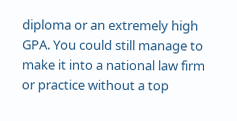diploma or an extremely high GPA. You could still manage to make it into a national law firm or practice without a top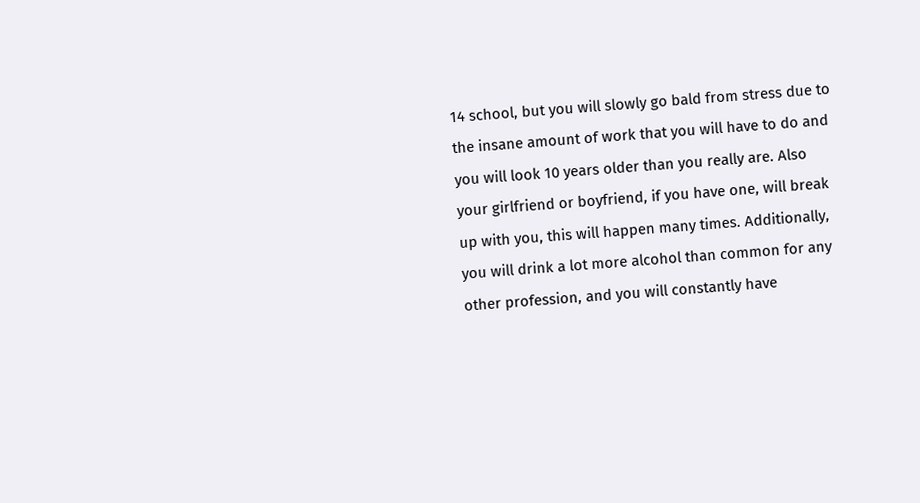14 school, but you will slowly go bald from stress due to the insane amount of work that you will have to do and you will look 10 years older than you really are. Also your girlfriend or boyfriend, if you have one, will break up with you, this will happen many times. Additionally, you will drink a lot more alcohol than common for any other profession, and you will constantly have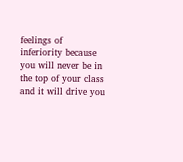feelings of inferiority because you will never be in the top of your class and it will drive you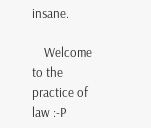insane.

    Welcome to the practice of law :-P